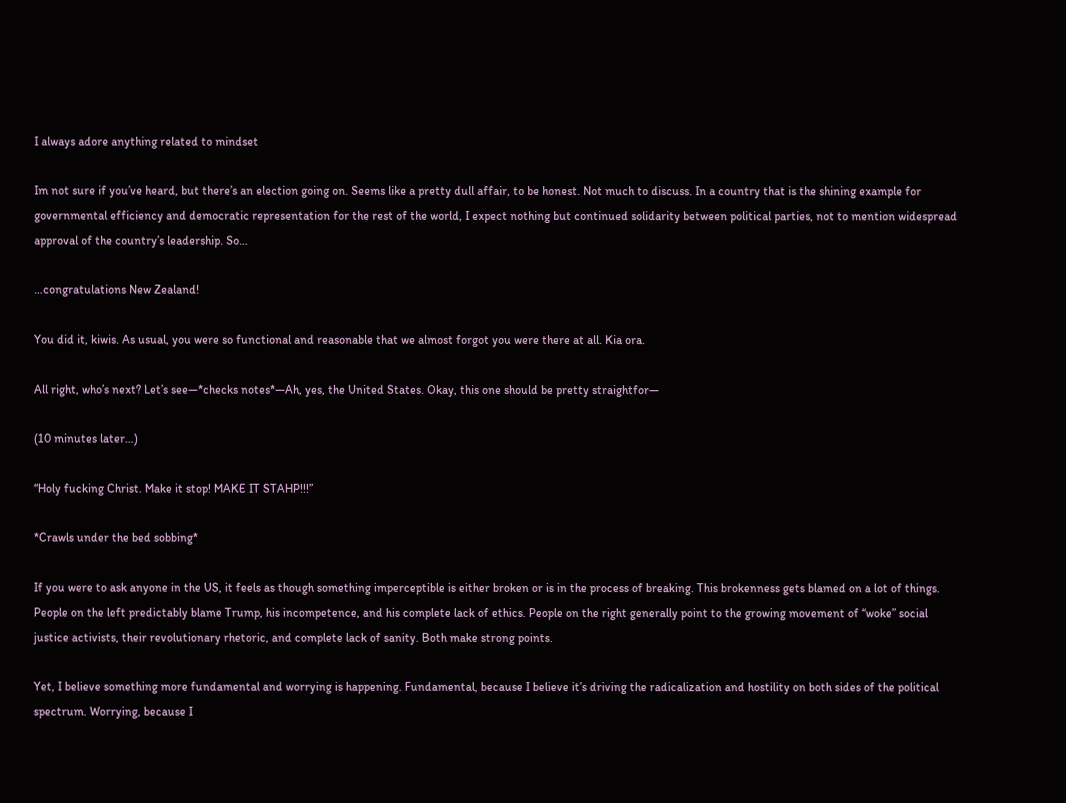I always adore anything related to mindset

Im not sure if you’ve heard, but there’s an election going on. Seems like a pretty dull affair, to be honest. Not much to discuss. In a country that is the shining example for governmental efficiency and democratic representation for the rest of the world, I expect nothing but continued solidarity between political parties, not to mention widespread approval of the country’s leadership. So…

…congratulations New Zealand!

You did it, kiwis. As usual, you were so functional and reasonable that we almost forgot you were there at all. Kia ora.

All right, who’s next? Let’s see—*checks notes*—Ah, yes, the United States. Okay, this one should be pretty straightfor—

(10 minutes later…)

“Holy fucking Christ. Make it stop! MAKE IT STAHP!!!”

*Crawls under the bed sobbing*

If you were to ask anyone in the US, it feels as though something imperceptible is either broken or is in the process of breaking. This brokenness gets blamed on a lot of things. People on the left predictably blame Trump, his incompetence, and his complete lack of ethics. People on the right generally point to the growing movement of “woke” social justice activists, their revolutionary rhetoric, and complete lack of sanity. Both make strong points.

Yet, I believe something more fundamental and worrying is happening. Fundamental, because I believe it’s driving the radicalization and hostility on both sides of the political spectrum. Worrying, because I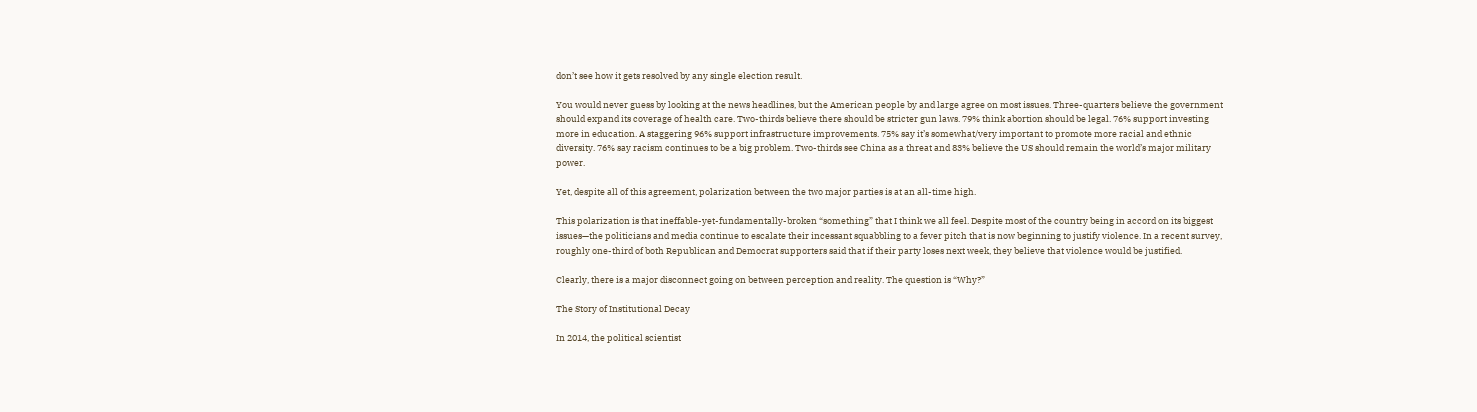don’t see how it gets resolved by any single election result.

You would never guess by looking at the news headlines, but the American people by and large agree on most issues. Three-quarters believe the government should expand its coverage of health care. Two-thirds believe there should be stricter gun laws. 79% think abortion should be legal. 76% support investing more in education. A staggering 96% support infrastructure improvements. 75% say it’s somewhat/very important to promote more racial and ethnic diversity. 76% say racism continues to be a big problem. Two-thirds see China as a threat and 83% believe the US should remain the world’s major military power.

Yet, despite all of this agreement, polarization between the two major parties is at an all-time high.

This polarization is that ineffable-yet-fundamentally-broken “something” that I think we all feel. Despite most of the country being in accord on its biggest issues—the politicians and media continue to escalate their incessant squabbling to a fever pitch that is now beginning to justify violence. In a recent survey, roughly one-third of both Republican and Democrat supporters said that if their party loses next week, they believe that violence would be justified.

Clearly, there is a major disconnect going on between perception and reality. The question is “Why?”

The Story of Institutional Decay

In 2014, the political scientist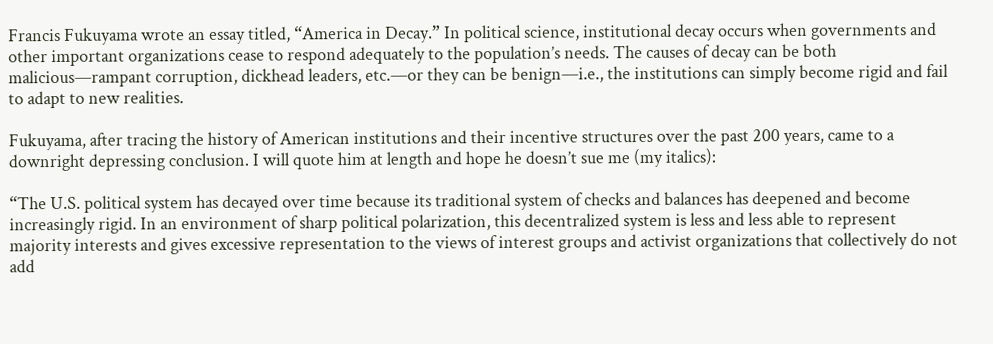Francis Fukuyama wrote an essay titled, “America in Decay.” In political science, institutional decay occurs when governments and other important organizations cease to respond adequately to the population’s needs. The causes of decay can be both malicious—rampant corruption, dickhead leaders, etc.—or they can be benign—i.e., the institutions can simply become rigid and fail to adapt to new realities.

Fukuyama, after tracing the history of American institutions and their incentive structures over the past 200 years, came to a downright depressing conclusion. I will quote him at length and hope he doesn’t sue me (my italics):

“The U.S. political system has decayed over time because its traditional system of checks and balances has deepened and become increasingly rigid. In an environment of sharp political polarization, this decentralized system is less and less able to represent majority interests and gives excessive representation to the views of interest groups and activist organizations that collectively do not add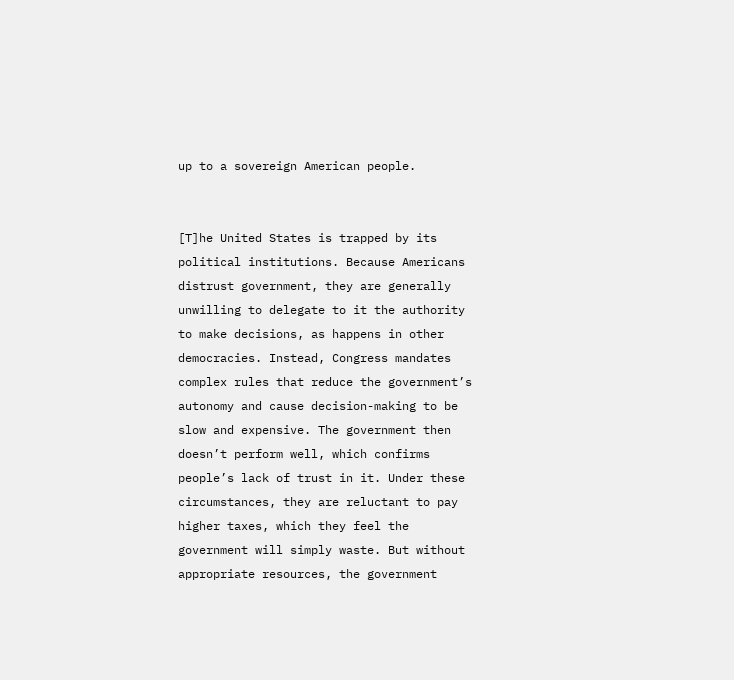up to a sovereign American people.


[T]he United States is trapped by its political institutions. Because Americans distrust government, they are generally unwilling to delegate to it the authority to make decisions, as happens in other democracies. Instead, Congress mandates complex rules that reduce the government’s autonomy and cause decision-making to be slow and expensive. The government then doesn’t perform well, which confirms people’s lack of trust in it. Under these circumstances, they are reluctant to pay higher taxes, which they feel the government will simply waste. But without appropriate resources, the government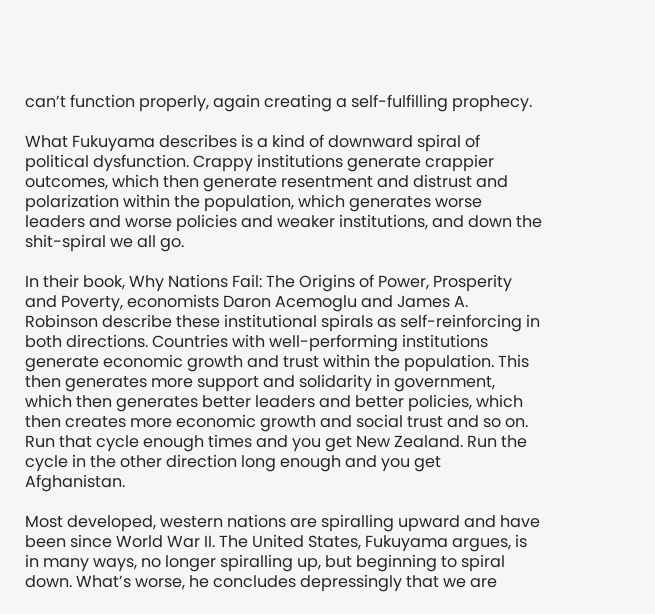can’t function properly, again creating a self-fulfilling prophecy.

What Fukuyama describes is a kind of downward spiral of political dysfunction. Crappy institutions generate crappier outcomes, which then generate resentment and distrust and polarization within the population, which generates worse leaders and worse policies and weaker institutions, and down the shit-spiral we all go.

In their book, Why Nations Fail: The Origins of Power, Prosperity and Poverty, economists Daron Acemoglu and James A. Robinson describe these institutional spirals as self-reinforcing in both directions. Countries with well-performing institutions generate economic growth and trust within the population. This then generates more support and solidarity in government, which then generates better leaders and better policies, which then creates more economic growth and social trust and so on. Run that cycle enough times and you get New Zealand. Run the cycle in the other direction long enough and you get Afghanistan.

Most developed, western nations are spiralling upward and have been since World War II. The United States, Fukuyama argues, is in many ways, no longer spiralling up, but beginning to spiral down. What’s worse, he concludes depressingly that we are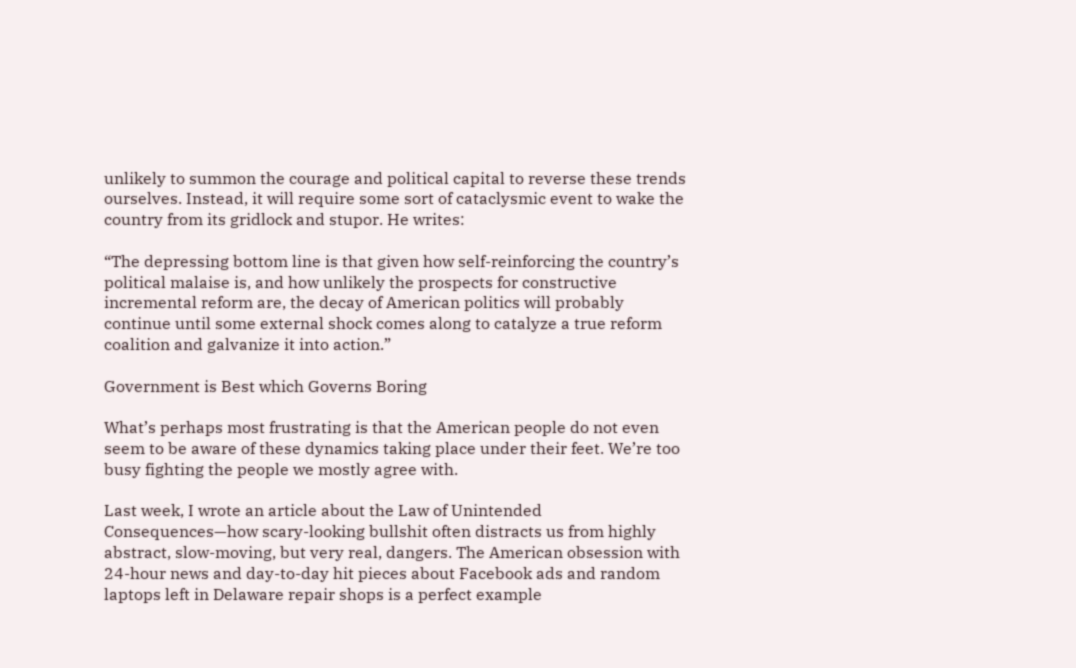unlikely to summon the courage and political capital to reverse these trends ourselves. Instead, it will require some sort of cataclysmic event to wake the country from its gridlock and stupor. He writes:

“The depressing bottom line is that given how self-reinforcing the country’s political malaise is, and how unlikely the prospects for constructive incremental reform are, the decay of American politics will probably continue until some external shock comes along to catalyze a true reform coalition and galvanize it into action.”

Government is Best which Governs Boring

What’s perhaps most frustrating is that the American people do not even seem to be aware of these dynamics taking place under their feet. We’re too busy fighting the people we mostly agree with.

Last week, I wrote an article about the Law of Unintended Consequences—how scary-looking bullshit often distracts us from highly abstract, slow-moving, but very real, dangers. The American obsession with 24-hour news and day-to-day hit pieces about Facebook ads and random laptops left in Delaware repair shops is a perfect example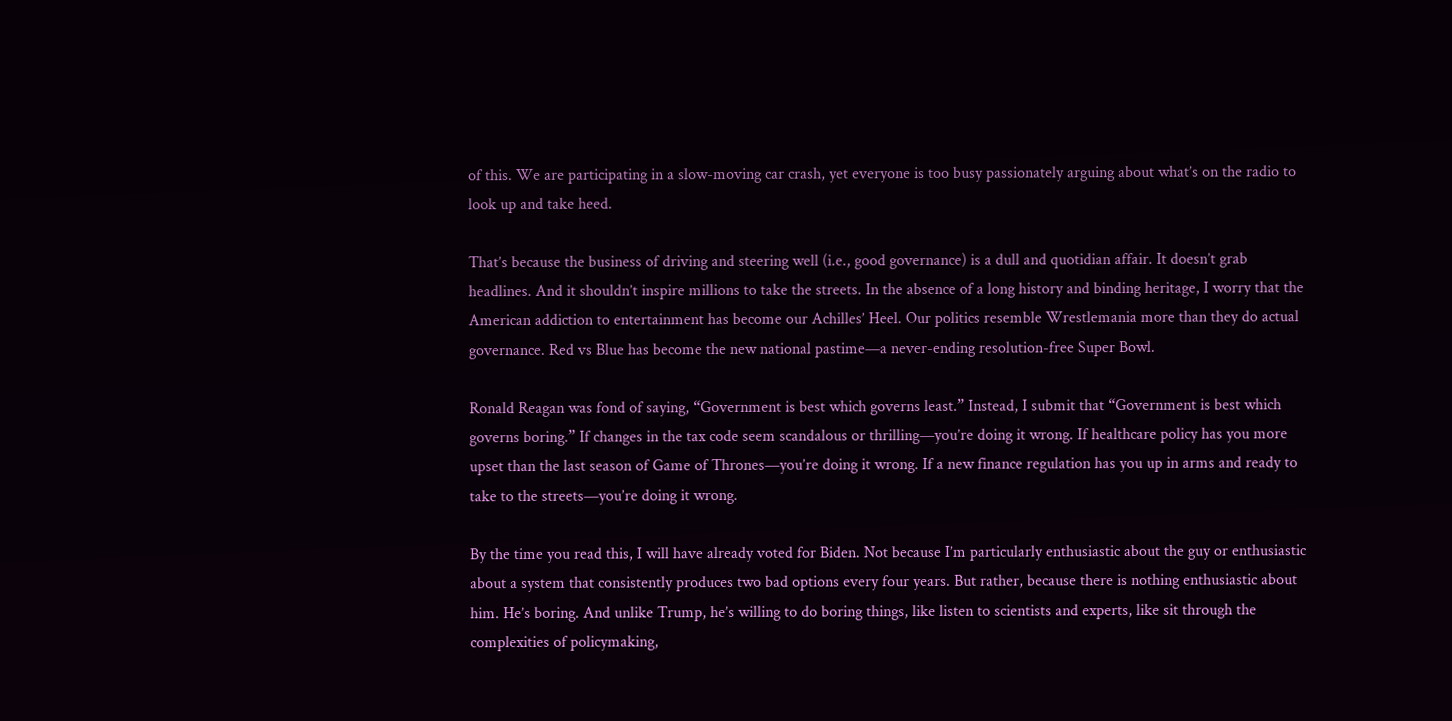of this. We are participating in a slow-moving car crash, yet everyone is too busy passionately arguing about what’s on the radio to look up and take heed.

That’s because the business of driving and steering well (i.e., good governance) is a dull and quotidian affair. It doesn’t grab headlines. And it shouldn’t inspire millions to take the streets. In the absence of a long history and binding heritage, I worry that the American addiction to entertainment has become our Achilles’ Heel. Our politics resemble Wrestlemania more than they do actual governance. Red vs Blue has become the new national pastime—a never-ending resolution-free Super Bowl.

Ronald Reagan was fond of saying, “Government is best which governs least.” Instead, I submit that “Government is best which governs boring.” If changes in the tax code seem scandalous or thrilling—you’re doing it wrong. If healthcare policy has you more upset than the last season of Game of Thrones—you’re doing it wrong. If a new finance regulation has you up in arms and ready to take to the streets—you’re doing it wrong.

By the time you read this, I will have already voted for Biden. Not because I’m particularly enthusiastic about the guy or enthusiastic about a system that consistently produces two bad options every four years. But rather, because there is nothing enthusiastic about him. He’s boring. And unlike Trump, he’s willing to do boring things, like listen to scientists and experts, like sit through the complexities of policymaking,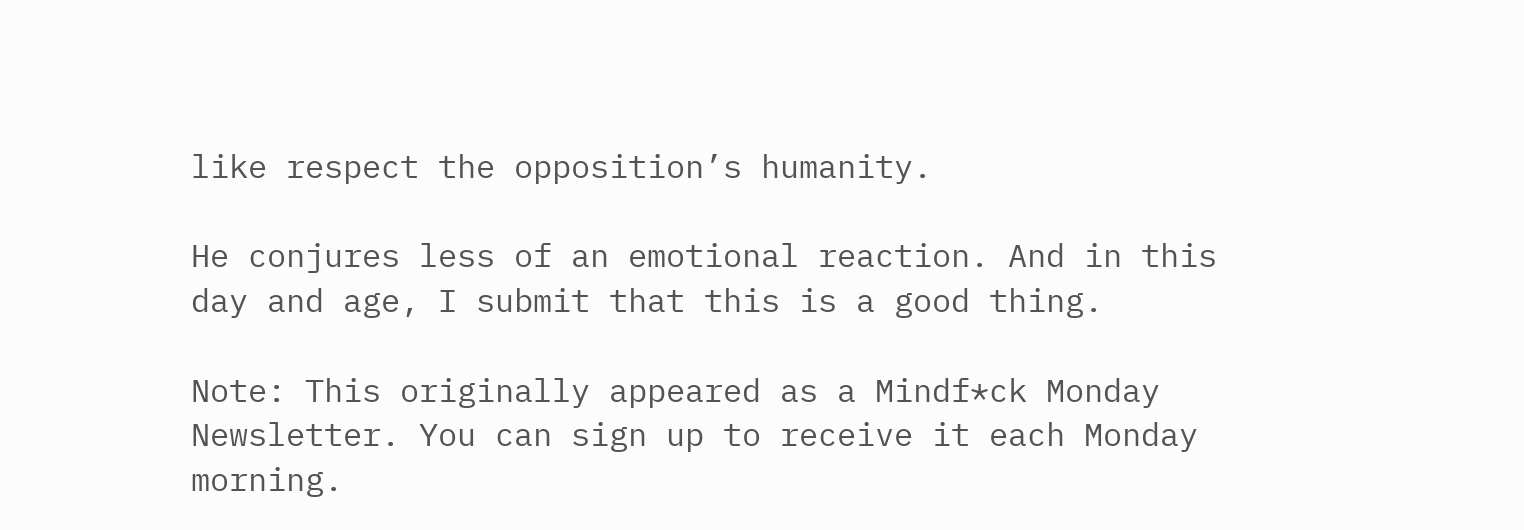like respect the opposition’s humanity.

He conjures less of an emotional reaction. And in this day and age, I submit that this is a good thing.

Note: This originally appeared as a Mindf*ck Monday Newsletter. You can sign up to receive it each Monday morning.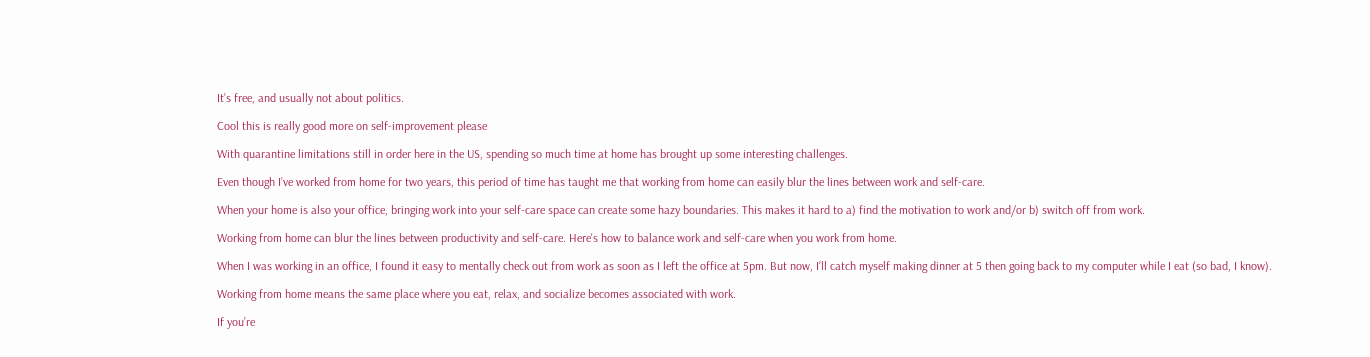It’s free, and usually not about politics.

Cool this is really good more on self-improvement please

With quarantine limitations still in order here in the US, spending so much time at home has brought up some interesting challenges.

Even though I’ve worked from home for two years, this period of time has taught me that working from home can easily blur the lines between work and self-care.

When your home is also your office, bringing work into your self-care space can create some hazy boundaries. This makes it hard to a) find the motivation to work and/or b) switch off from work.

Working from home can blur the lines between productivity and self-care. Here's how to balance work and self-care when you work from home.

When I was working in an office, I found it easy to mentally check out from work as soon as I left the office at 5pm. But now, I’ll catch myself making dinner at 5 then going back to my computer while I eat (so bad, I know).

Working from home means the same place where you eat, relax, and socialize becomes associated with work.

If you’re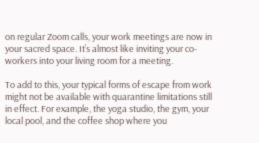on regular Zoom calls, your work meetings are now in your sacred space. It’s almost like inviting your co-workers into your living room for a meeting.

To add to this, your typical forms of escape from work might not be available with quarantine limitations still in effect. For example, the yoga studio, the gym, your local pool, and the coffee shop where you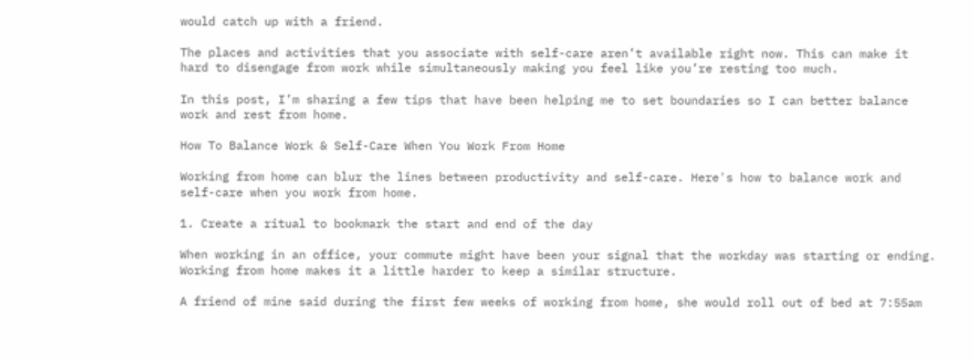would catch up with a friend.

The places and activities that you associate with self-care aren’t available right now. This can make it hard to disengage from work while simultaneously making you feel like you’re resting too much.

In this post, I’m sharing a few tips that have been helping me to set boundaries so I can better balance work and rest from home.

How To Balance Work & Self-Care When You Work From Home

Working from home can blur the lines between productivity and self-care. Here's how to balance work and self-care when you work from home.

1. Create a ritual to bookmark the start and end of the day

When working in an office, your commute might have been your signal that the workday was starting or ending. Working from home makes it a little harder to keep a similar structure.

A friend of mine said during the first few weeks of working from home, she would roll out of bed at 7:55am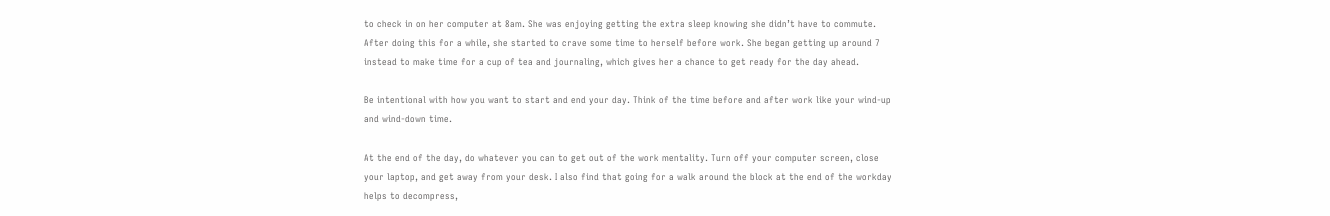to check in on her computer at 8am. She was enjoying getting the extra sleep knowing she didn’t have to commute.  After doing this for a while, she started to crave some time to herself before work. She began getting up around 7 instead to make time for a cup of tea and journaling, which gives her a chance to get ready for the day ahead.

Be intentional with how you want to start and end your day. Think of the time before and after work like your wind-up and wind-down time.

At the end of the day, do whatever you can to get out of the work mentality. Turn off your computer screen, close your laptop, and get away from your desk. I also find that going for a walk around the block at the end of the workday helps to decompress,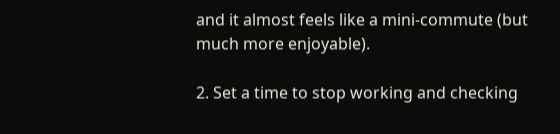and it almost feels like a mini-commute (but much more enjoyable).

2. Set a time to stop working and checking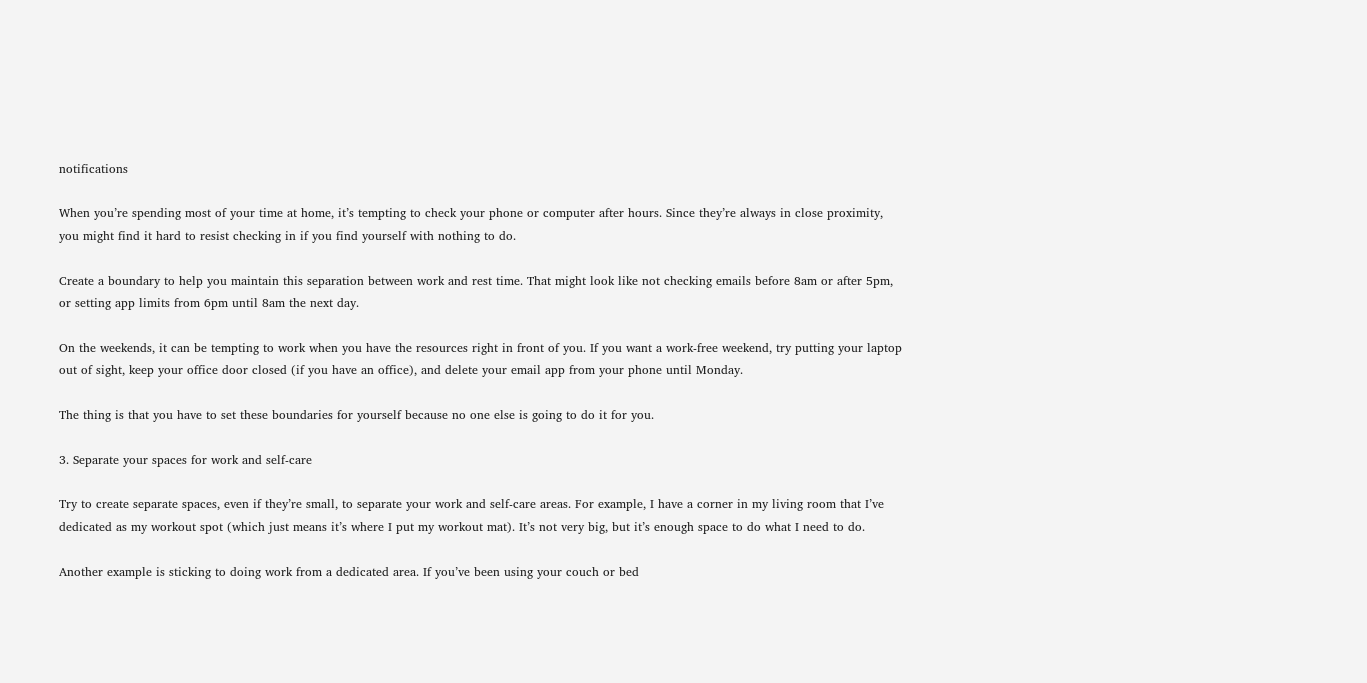notifications

When you’re spending most of your time at home, it’s tempting to check your phone or computer after hours. Since they’re always in close proximity, you might find it hard to resist checking in if you find yourself with nothing to do.

Create a boundary to help you maintain this separation between work and rest time. That might look like not checking emails before 8am or after 5pm, or setting app limits from 6pm until 8am the next day.

On the weekends, it can be tempting to work when you have the resources right in front of you. If you want a work-free weekend, try putting your laptop out of sight, keep your office door closed (if you have an office), and delete your email app from your phone until Monday.

The thing is that you have to set these boundaries for yourself because no one else is going to do it for you.

3. Separate your spaces for work and self-care

Try to create separate spaces, even if they’re small, to separate your work and self-care areas. For example, I have a corner in my living room that I’ve dedicated as my workout spot (which just means it’s where I put my workout mat). It’s not very big, but it’s enough space to do what I need to do.

Another example is sticking to doing work from a dedicated area. If you’ve been using your couch or bed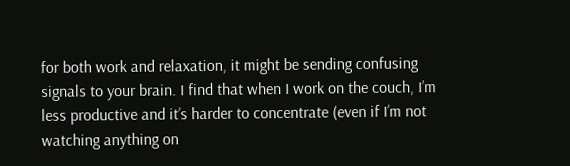for both work and relaxation, it might be sending confusing signals to your brain. I find that when I work on the couch, I’m less productive and it’s harder to concentrate (even if I’m not watching anything on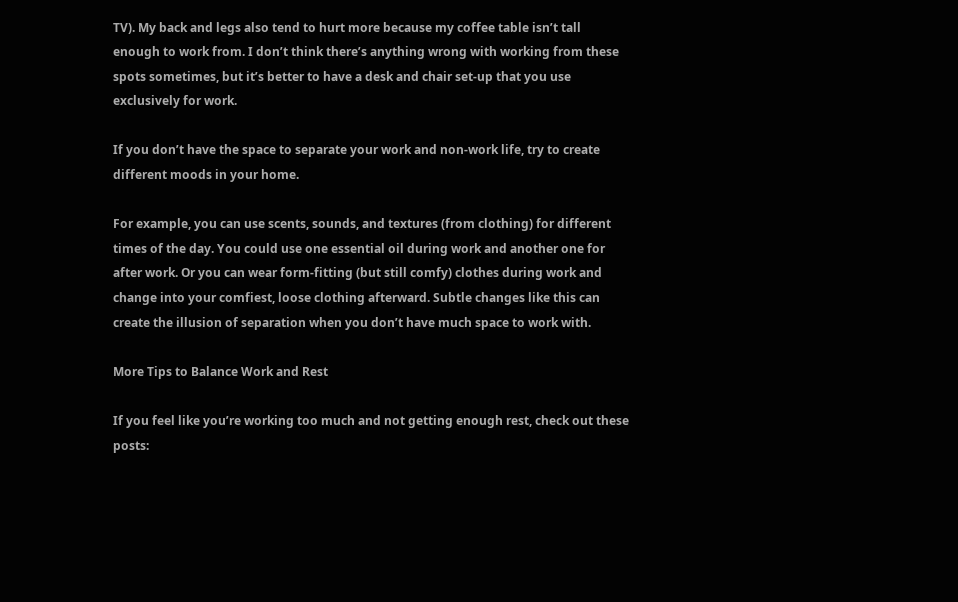TV). My back and legs also tend to hurt more because my coffee table isn’t tall enough to work from. I don’t think there’s anything wrong with working from these spots sometimes, but it’s better to have a desk and chair set-up that you use exclusively for work.

If you don’t have the space to separate your work and non-work life, try to create different moods in your home.

For example, you can use scents, sounds, and textures (from clothing) for different times of the day. You could use one essential oil during work and another one for after work. Or you can wear form-fitting (but still comfy) clothes during work and change into your comfiest, loose clothing afterward. Subtle changes like this can create the illusion of separation when you don’t have much space to work with.

More Tips to Balance Work and Rest

If you feel like you’re working too much and not getting enough rest, check out these posts: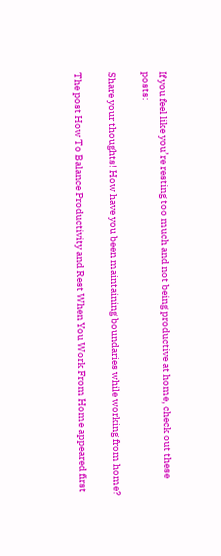If you feel like you’re resting too much and not being productive at home, check out these posts:

Share your thoughts! How have you been maintaining boundaries while working from home?

The post How To Balance Productivity and Rest When You Work From Home appeared first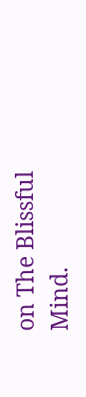on The Blissful Mind.